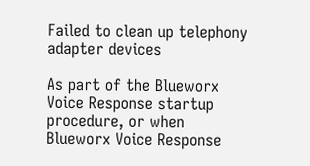Failed to clean up telephony adapter devices

As part of the Blueworx Voice Response startup procedure, or when Blueworx Voice Response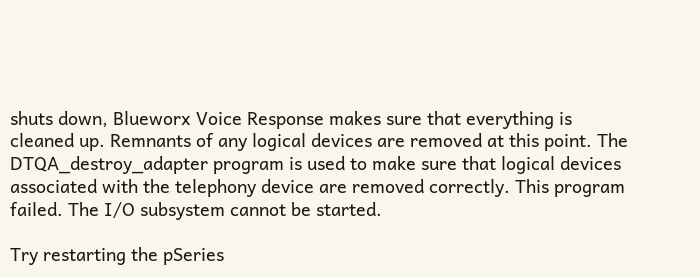shuts down, Blueworx Voice Response makes sure that everything is cleaned up. Remnants of any logical devices are removed at this point. The DTQA_destroy_adapter program is used to make sure that logical devices associated with the telephony device are removed correctly. This program failed. The I/O subsystem cannot be started.

Try restarting the pSeries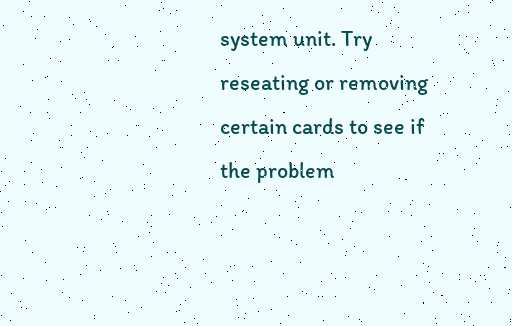system unit. Try reseating or removing certain cards to see if the problem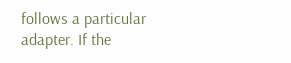follows a particular adapter. If the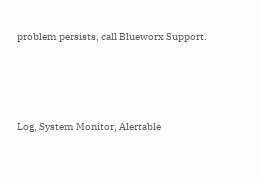problem persists, call Blueworx Support.




Log, System Monitor, Alertable